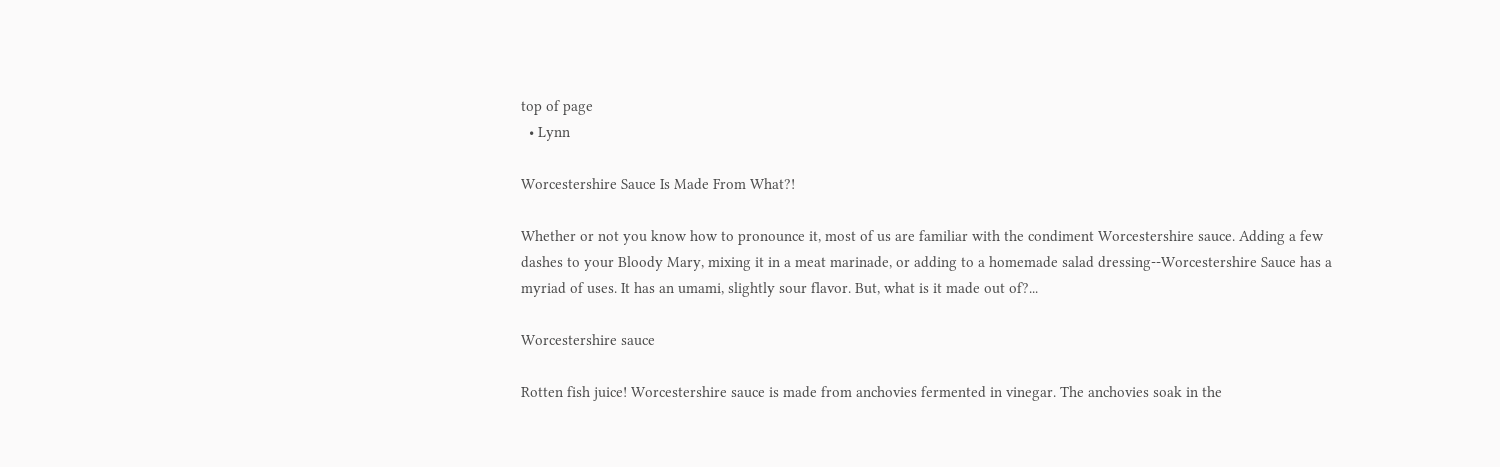top of page
  • Lynn

Worcestershire Sauce Is Made From What?!

Whether or not you know how to pronounce it, most of us are familiar with the condiment Worcestershire sauce. Adding a few dashes to your Bloody Mary, mixing it in a meat marinade, or adding to a homemade salad dressing--Worcestershire Sauce has a myriad of uses. It has an umami, slightly sour flavor. But, what is it made out of?...

Worcestershire sauce

Rotten fish juice! Worcestershire sauce is made from anchovies fermented in vinegar. The anchovies soak in the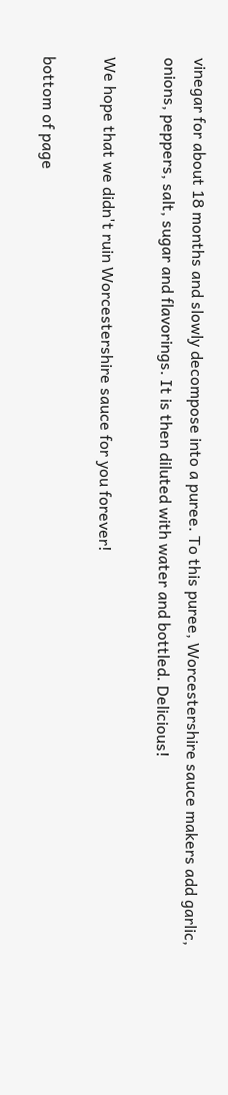vinegar for about 18 months and slowly decompose into a puree. To this puree, Worcestershire sauce makers add garlic, onions, peppers, salt, sugar and flavorings. It is then diluted with water and bottled. Delicious!

We hope that we didn't ruin Worcestershire sauce for you forever!

bottom of page